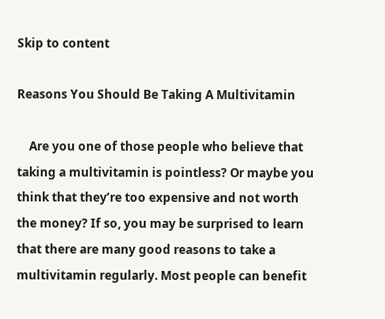Skip to content

Reasons You Should Be Taking A Multivitamin

    Are you one of those people who believe that taking a multivitamin is pointless? Or maybe you think that they’re too expensive and not worth the money? If so, you may be surprised to learn that there are many good reasons to take a multivitamin regularly. Most people can benefit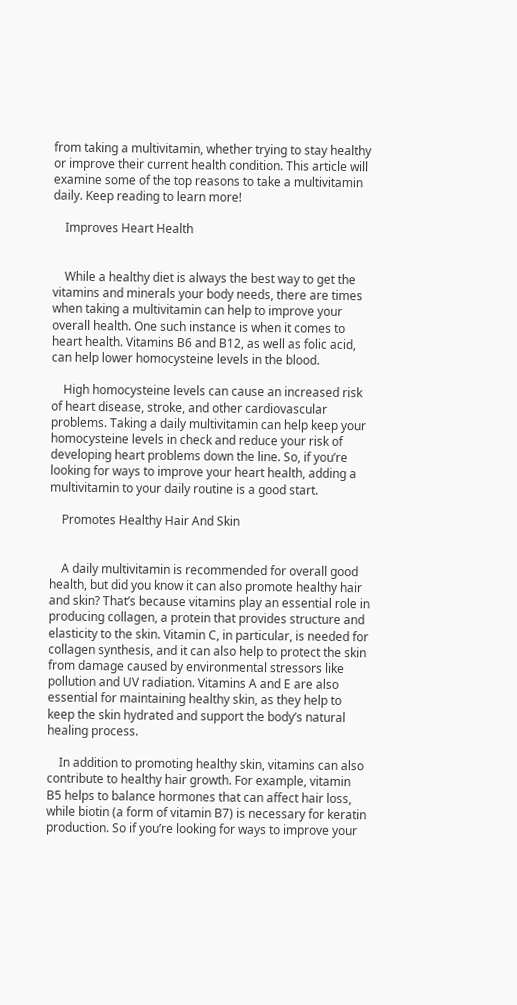from taking a multivitamin, whether trying to stay healthy or improve their current health condition. This article will examine some of the top reasons to take a multivitamin daily. Keep reading to learn more!

    Improves Heart Health


    While a healthy diet is always the best way to get the vitamins and minerals your body needs, there are times when taking a multivitamin can help to improve your overall health. One such instance is when it comes to heart health. Vitamins B6 and B12, as well as folic acid, can help lower homocysteine levels in the blood.

    High homocysteine levels can cause an increased risk of heart disease, stroke, and other cardiovascular problems. Taking a daily multivitamin can help keep your homocysteine levels in check and reduce your risk of developing heart problems down the line. So, if you’re looking for ways to improve your heart health, adding a multivitamin to your daily routine is a good start.

    Promotes Healthy Hair And Skin


    A daily multivitamin is recommended for overall good health, but did you know it can also promote healthy hair and skin? That’s because vitamins play an essential role in producing collagen, a protein that provides structure and elasticity to the skin. Vitamin C, in particular, is needed for collagen synthesis, and it can also help to protect the skin from damage caused by environmental stressors like pollution and UV radiation. Vitamins A and E are also essential for maintaining healthy skin, as they help to keep the skin hydrated and support the body’s natural healing process.

    In addition to promoting healthy skin, vitamins can also contribute to healthy hair growth. For example, vitamin B5 helps to balance hormones that can affect hair loss, while biotin (a form of vitamin B7) is necessary for keratin production. So if you’re looking for ways to improve your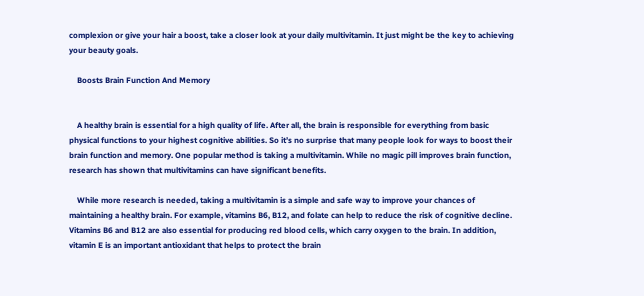complexion or give your hair a boost, take a closer look at your daily multivitamin. It just might be the key to achieving your beauty goals.

    Boosts Brain Function And Memory


    A healthy brain is essential for a high quality of life. After all, the brain is responsible for everything from basic physical functions to your highest cognitive abilities. So it’s no surprise that many people look for ways to boost their brain function and memory. One popular method is taking a multivitamin. While no magic pill improves brain function, research has shown that multivitamins can have significant benefits.

    While more research is needed, taking a multivitamin is a simple and safe way to improve your chances of maintaining a healthy brain. For example, vitamins B6, B12, and folate can help to reduce the risk of cognitive decline. Vitamins B6 and B12 are also essential for producing red blood cells, which carry oxygen to the brain. In addition, vitamin E is an important antioxidant that helps to protect the brain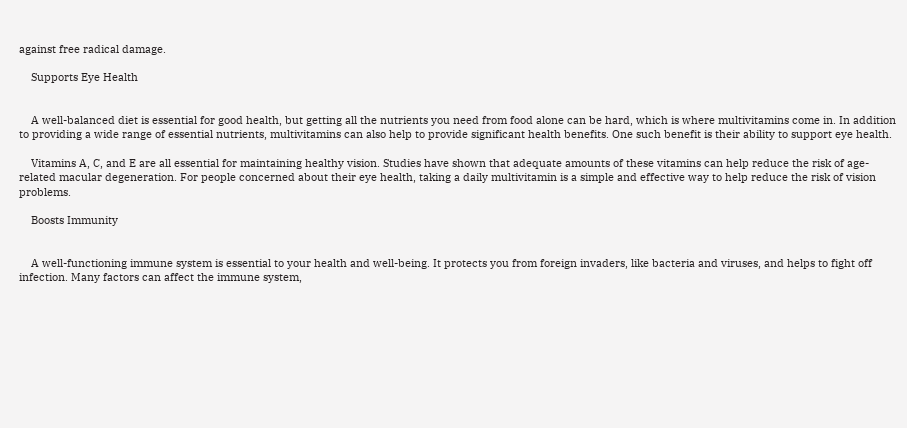against free radical damage.

    Supports Eye Health


    A well-balanced diet is essential for good health, but getting all the nutrients you need from food alone can be hard, which is where multivitamins come in. In addition to providing a wide range of essential nutrients, multivitamins can also help to provide significant health benefits. One such benefit is their ability to support eye health.

    Vitamins A, C, and E are all essential for maintaining healthy vision. Studies have shown that adequate amounts of these vitamins can help reduce the risk of age-related macular degeneration. For people concerned about their eye health, taking a daily multivitamin is a simple and effective way to help reduce the risk of vision problems.

    Boosts Immunity


    A well-functioning immune system is essential to your health and well-being. It protects you from foreign invaders, like bacteria and viruses, and helps to fight off infection. Many factors can affect the immune system,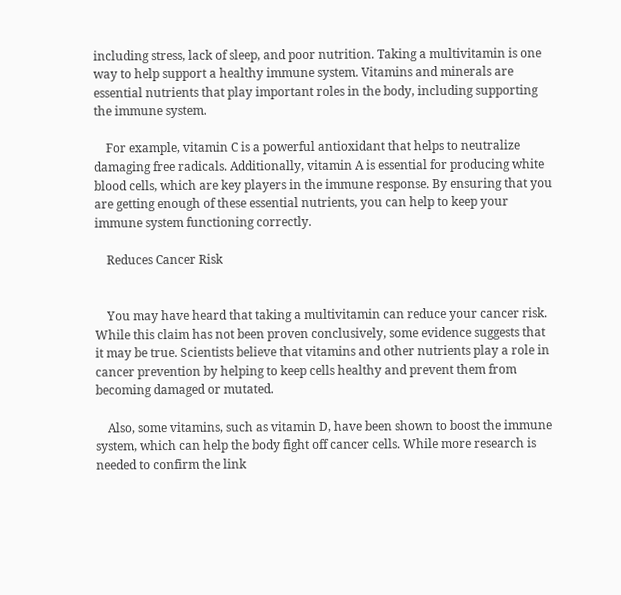including stress, lack of sleep, and poor nutrition. Taking a multivitamin is one way to help support a healthy immune system. Vitamins and minerals are essential nutrients that play important roles in the body, including supporting the immune system.

    For example, vitamin C is a powerful antioxidant that helps to neutralize damaging free radicals. Additionally, vitamin A is essential for producing white blood cells, which are key players in the immune response. By ensuring that you are getting enough of these essential nutrients, you can help to keep your immune system functioning correctly.

    Reduces Cancer Risk


    You may have heard that taking a multivitamin can reduce your cancer risk. While this claim has not been proven conclusively, some evidence suggests that it may be true. Scientists believe that vitamins and other nutrients play a role in cancer prevention by helping to keep cells healthy and prevent them from becoming damaged or mutated.

    Also, some vitamins, such as vitamin D, have been shown to boost the immune system, which can help the body fight off cancer cells. While more research is needed to confirm the link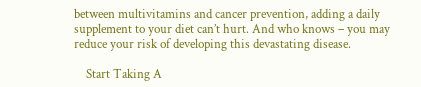between multivitamins and cancer prevention, adding a daily supplement to your diet can’t hurt. And who knows – you may reduce your risk of developing this devastating disease.

    Start Taking A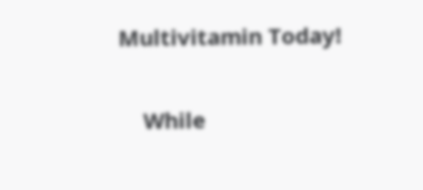Multivitamin Today!

    While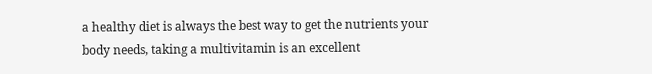a healthy diet is always the best way to get the nutrients your body needs, taking a multivitamin is an excellent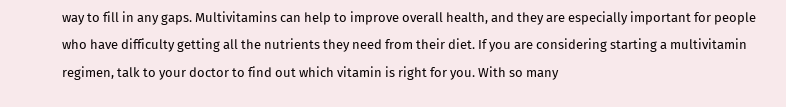way to fill in any gaps. Multivitamins can help to improve overall health, and they are especially important for people who have difficulty getting all the nutrients they need from their diet. If you are considering starting a multivitamin regimen, talk to your doctor to find out which vitamin is right for you. With so many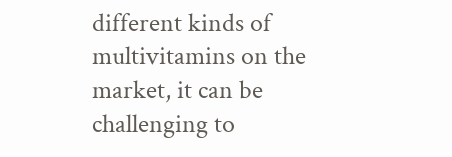different kinds of multivitamins on the market, it can be challenging to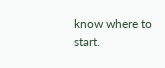know where to start.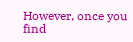However, once you find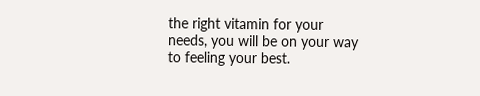the right vitamin for your needs, you will be on your way to feeling your best.